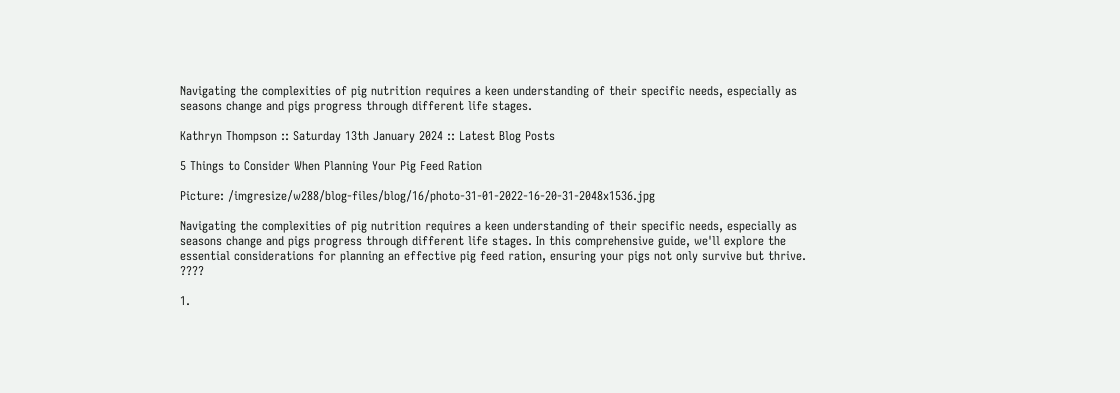Navigating the complexities of pig nutrition requires a keen understanding of their specific needs, especially as seasons change and pigs progress through different life stages.

Kathryn Thompson :: Saturday 13th January 2024 :: Latest Blog Posts

5 Things to Consider When Planning Your Pig Feed Ration

Picture: /imgresize/w288/blog-files/blog/16/photo-31-01-2022-16-20-31-2048x1536.jpg

Navigating the complexities of pig nutrition requires a keen understanding of their specific needs, especially as seasons change and pigs progress through different life stages. In this comprehensive guide, we'll explore the essential considerations for planning an effective pig feed ration, ensuring your pigs not only survive but thrive. ????

1.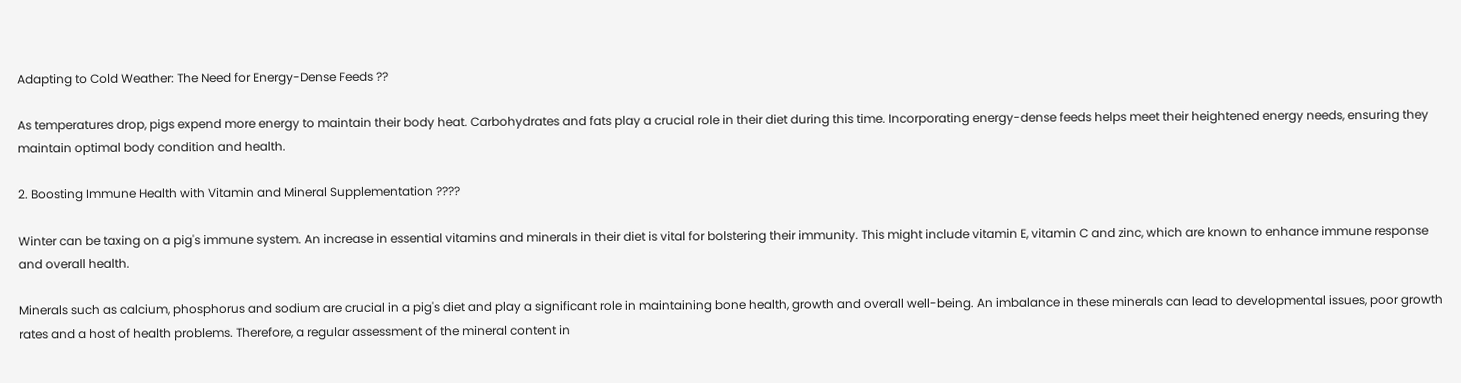Adapting to Cold Weather: The Need for Energy-Dense Feeds ??

As temperatures drop, pigs expend more energy to maintain their body heat. Carbohydrates and fats play a crucial role in their diet during this time. Incorporating energy-dense feeds helps meet their heightened energy needs, ensuring they maintain optimal body condition and health.

2. Boosting Immune Health with Vitamin and Mineral Supplementation ????

Winter can be taxing on a pig's immune system. An increase in essential vitamins and minerals in their diet is vital for bolstering their immunity. This might include vitamin E, vitamin C and zinc, which are known to enhance immune response and overall health.

Minerals such as calcium, phosphorus and sodium are crucial in a pig's diet and play a significant role in maintaining bone health, growth and overall well-being. An imbalance in these minerals can lead to developmental issues, poor growth rates and a host of health problems. Therefore, a regular assessment of the mineral content in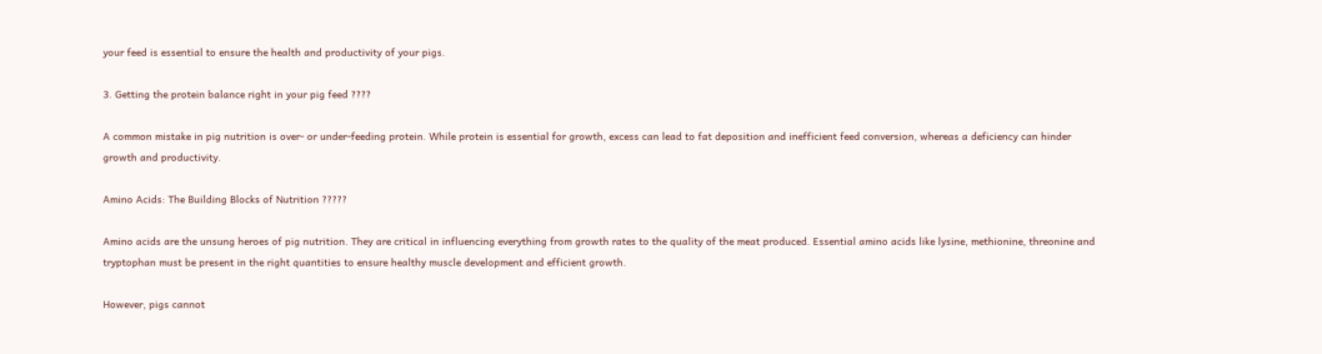your feed is essential to ensure the health and productivity of your pigs.

3. Getting the protein balance right in your pig feed ????

A common mistake in pig nutrition is over- or under-feeding protein. While protein is essential for growth, excess can lead to fat deposition and inefficient feed conversion, whereas a deficiency can hinder growth and productivity.

Amino Acids: The Building Blocks of Nutrition ?????

Amino acids are the unsung heroes of pig nutrition. They are critical in influencing everything from growth rates to the quality of the meat produced. Essential amino acids like lysine, methionine, threonine and tryptophan must be present in the right quantities to ensure healthy muscle development and efficient growth.

However, pigs cannot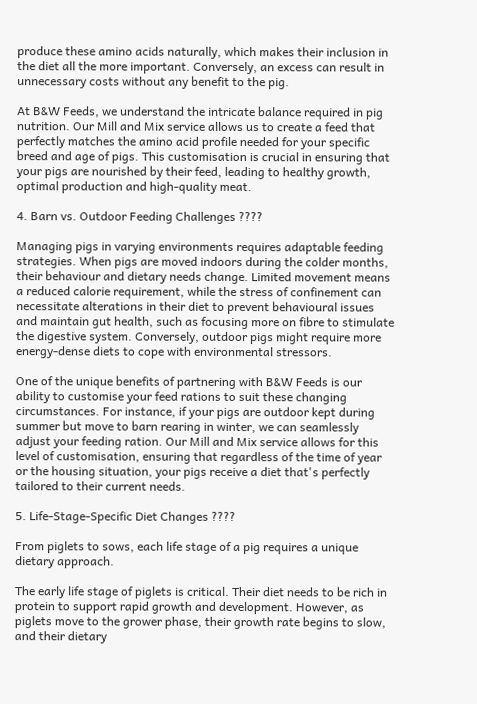produce these amino acids naturally, which makes their inclusion in the diet all the more important. Conversely, an excess can result in unnecessary costs without any benefit to the pig.

At B&W Feeds, we understand the intricate balance required in pig nutrition. Our Mill and Mix service allows us to create a feed that perfectly matches the amino acid profile needed for your specific breed and age of pigs. This customisation is crucial in ensuring that your pigs are nourished by their feed, leading to healthy growth, optimal production and high-quality meat.

4. Barn vs. Outdoor Feeding Challenges ????

Managing pigs in varying environments requires adaptable feeding strategies. When pigs are moved indoors during the colder months, their behaviour and dietary needs change. Limited movement means a reduced calorie requirement, while the stress of confinement can necessitate alterations in their diet to prevent behavioural issues and maintain gut health, such as focusing more on fibre to stimulate the digestive system. Conversely, outdoor pigs might require more energy-dense diets to cope with environmental stressors.

One of the unique benefits of partnering with B&W Feeds is our ability to customise your feed rations to suit these changing circumstances. For instance, if your pigs are outdoor kept during summer but move to barn rearing in winter, we can seamlessly adjust your feeding ration. Our Mill and Mix service allows for this level of customisation, ensuring that regardless of the time of year or the housing situation, your pigs receive a diet that's perfectly tailored to their current needs.

5. Life-Stage-Specific Diet Changes ????

From piglets to sows, each life stage of a pig requires a unique dietary approach.

The early life stage of piglets is critical. Their diet needs to be rich in protein to support rapid growth and development. However, as piglets move to the grower phase, their growth rate begins to slow, and their dietary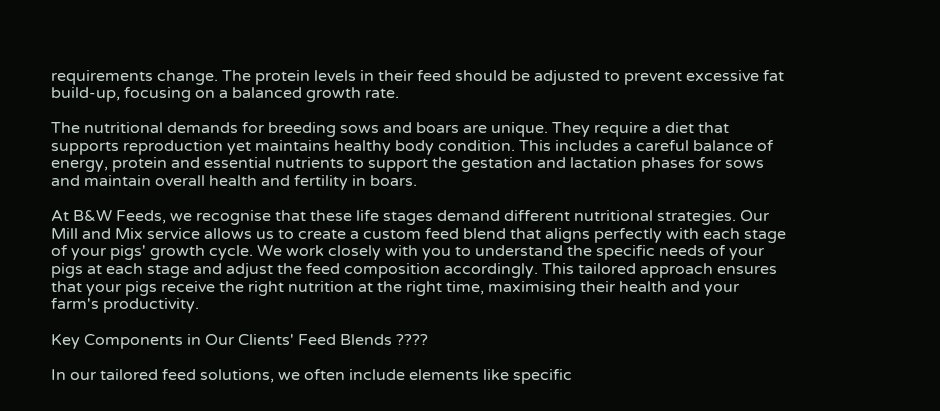requirements change. The protein levels in their feed should be adjusted to prevent excessive fat build-up, focusing on a balanced growth rate.

The nutritional demands for breeding sows and boars are unique. They require a diet that supports reproduction yet maintains healthy body condition. This includes a careful balance of energy, protein and essential nutrients to support the gestation and lactation phases for sows and maintain overall health and fertility in boars.

At B&W Feeds, we recognise that these life stages demand different nutritional strategies. Our Mill and Mix service allows us to create a custom feed blend that aligns perfectly with each stage of your pigs' growth cycle. We work closely with you to understand the specific needs of your pigs at each stage and adjust the feed composition accordingly. This tailored approach ensures that your pigs receive the right nutrition at the right time, maximising their health and your farm's productivity.

Key Components in Our Clients' Feed Blends ????

In our tailored feed solutions, we often include elements like specific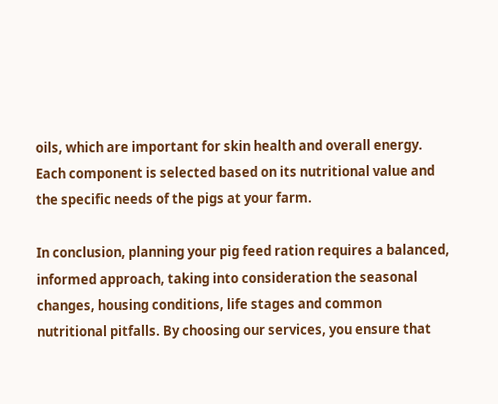oils, which are important for skin health and overall energy. Each component is selected based on its nutritional value and the specific needs of the pigs at your farm.

In conclusion, planning your pig feed ration requires a balanced, informed approach, taking into consideration the seasonal changes, housing conditions, life stages and common nutritional pitfalls. By choosing our services, you ensure that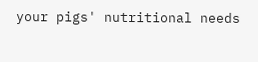your pigs' nutritional needs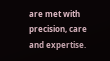are met with precision, care and expertise.